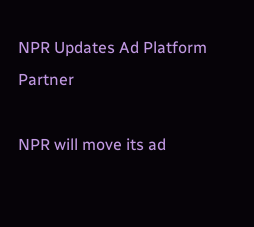NPR Updates Ad Platform Partner

NPR will move its ad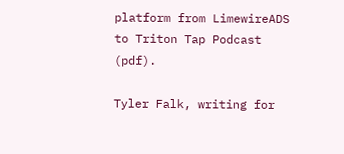platform from LimewireADS to Triton Tap Podcast (pdf).

Tyler Falk, writing for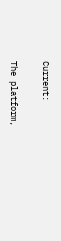Current:

The platform,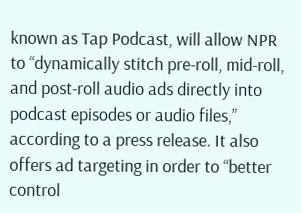known as Tap Podcast, will allow NPR to “dynamically stitch pre-roll, mid-roll, and post-roll audio ads directly into podcast episodes or audio files,” according to a press release. It also offers ad targeting in order to “better control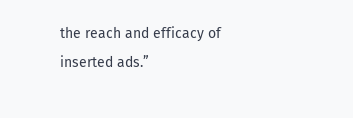the reach and efficacy of inserted ads.”